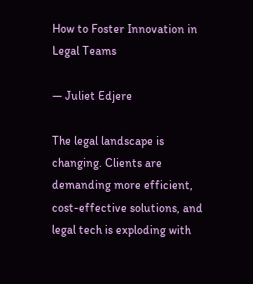How to Foster Innovation in Legal Teams

— Juliet Edjere

The legal landscape is changing. Clients are demanding more efficient, cost-effective solutions, and legal tech is exploding with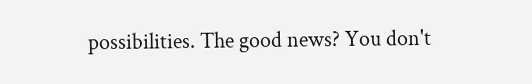possibilities. The good news? You don't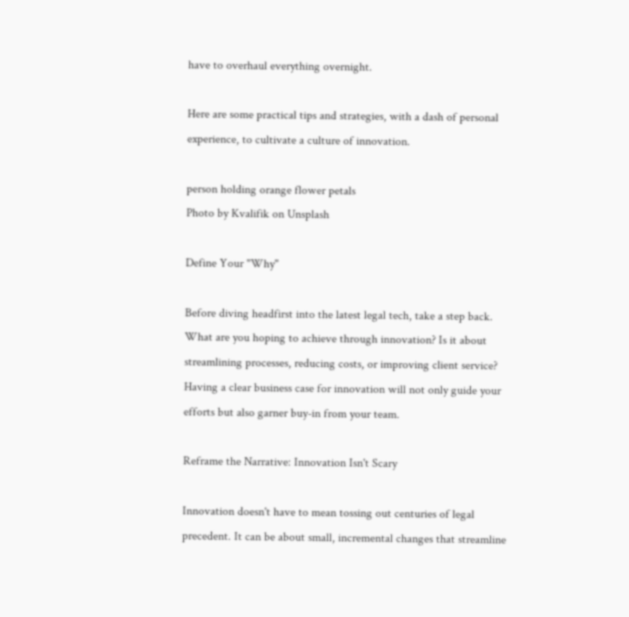have to overhaul everything overnight.

Here are some practical tips and strategies, with a dash of personal experience, to cultivate a culture of innovation.

person holding orange flower petals
Photo by Kvalifik on Unsplash

Define Your "Why"

Before diving headfirst into the latest legal tech, take a step back. What are you hoping to achieve through innovation? Is it about streamlining processes, reducing costs, or improving client service? Having a clear business case for innovation will not only guide your efforts but also garner buy-in from your team.

Reframe the Narrative: Innovation Isn't Scary

Innovation doesn't have to mean tossing out centuries of legal precedent. It can be about small, incremental changes that streamline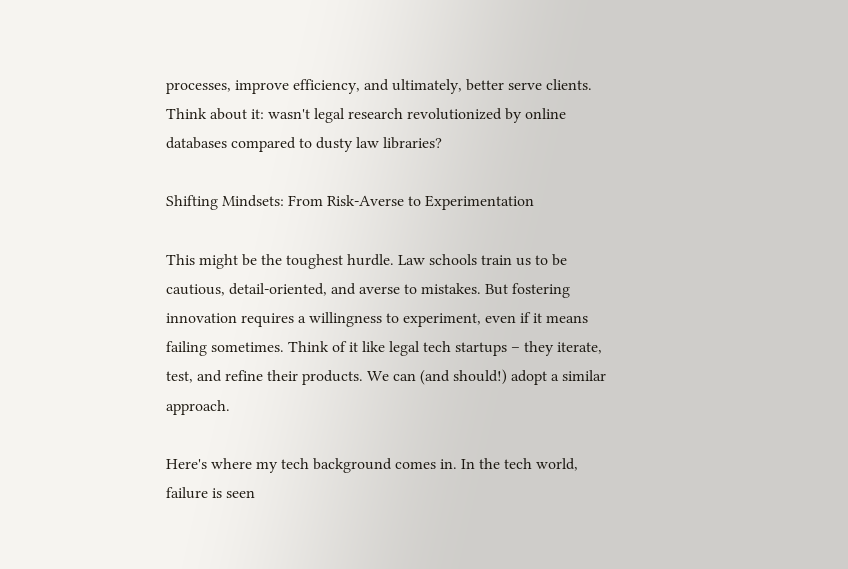processes, improve efficiency, and ultimately, better serve clients. Think about it: wasn't legal research revolutionized by online databases compared to dusty law libraries?

Shifting Mindsets: From Risk-Averse to Experimentation

This might be the toughest hurdle. Law schools train us to be cautious, detail-oriented, and averse to mistakes. But fostering innovation requires a willingness to experiment, even if it means failing sometimes. Think of it like legal tech startups – they iterate, test, and refine their products. We can (and should!) adopt a similar approach.

Here's where my tech background comes in. In the tech world, failure is seen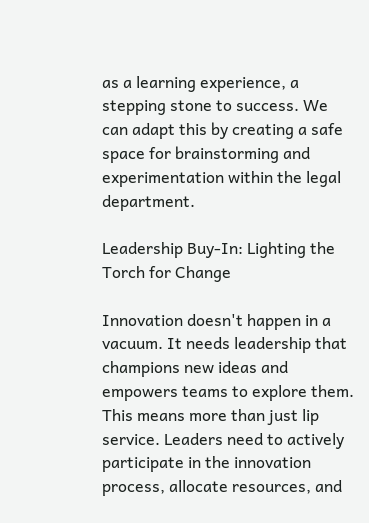as a learning experience, a stepping stone to success. We can adapt this by creating a safe space for brainstorming and experimentation within the legal department.

Leadership Buy-In: Lighting the Torch for Change

Innovation doesn't happen in a vacuum. It needs leadership that champions new ideas and empowers teams to explore them. This means more than just lip service. Leaders need to actively participate in the innovation process, allocate resources, and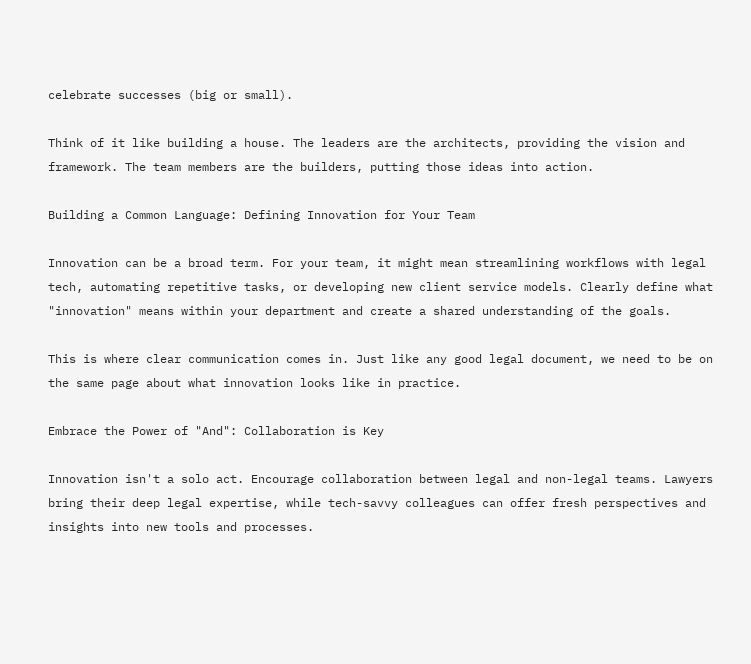celebrate successes (big or small).

Think of it like building a house. The leaders are the architects, providing the vision and framework. The team members are the builders, putting those ideas into action.

Building a Common Language: Defining Innovation for Your Team

Innovation can be a broad term. For your team, it might mean streamlining workflows with legal tech, automating repetitive tasks, or developing new client service models. Clearly define what "innovation" means within your department and create a shared understanding of the goals.

This is where clear communication comes in. Just like any good legal document, we need to be on the same page about what innovation looks like in practice.

Embrace the Power of "And": Collaboration is Key

Innovation isn't a solo act. Encourage collaboration between legal and non-legal teams. Lawyers bring their deep legal expertise, while tech-savvy colleagues can offer fresh perspectives and insights into new tools and processes.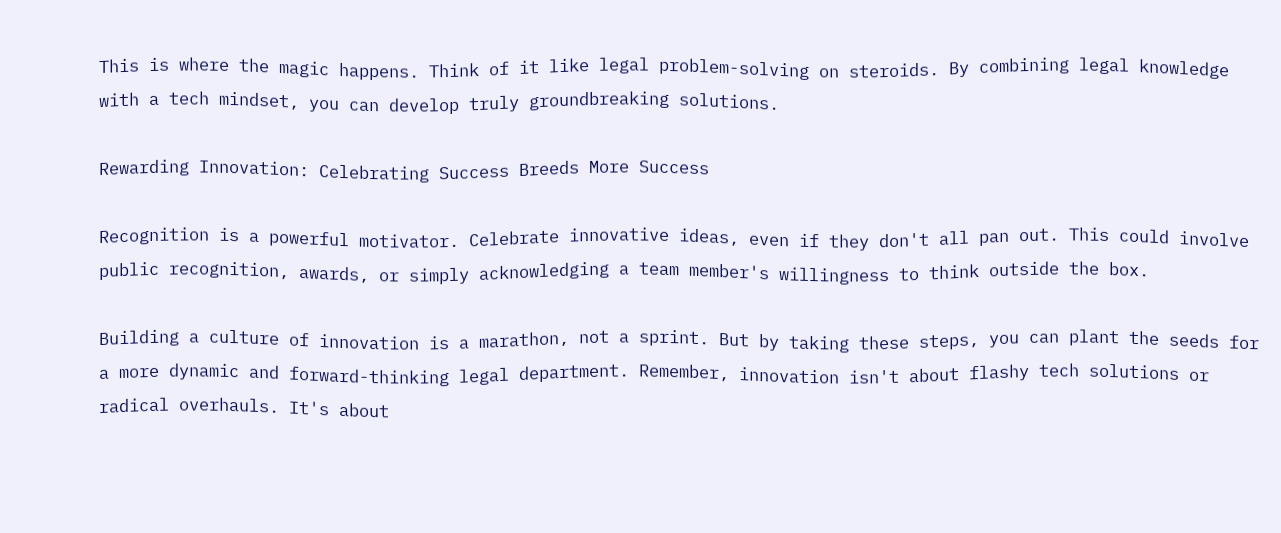This is where the magic happens. Think of it like legal problem-solving on steroids. By combining legal knowledge with a tech mindset, you can develop truly groundbreaking solutions.

Rewarding Innovation: Celebrating Success Breeds More Success

Recognition is a powerful motivator. Celebrate innovative ideas, even if they don't all pan out. This could involve public recognition, awards, or simply acknowledging a team member's willingness to think outside the box.

Building a culture of innovation is a marathon, not a sprint. But by taking these steps, you can plant the seeds for a more dynamic and forward-thinking legal department. Remember, innovation isn't about flashy tech solutions or radical overhauls. It's about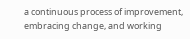a continuous process of improvement, embracing change, and working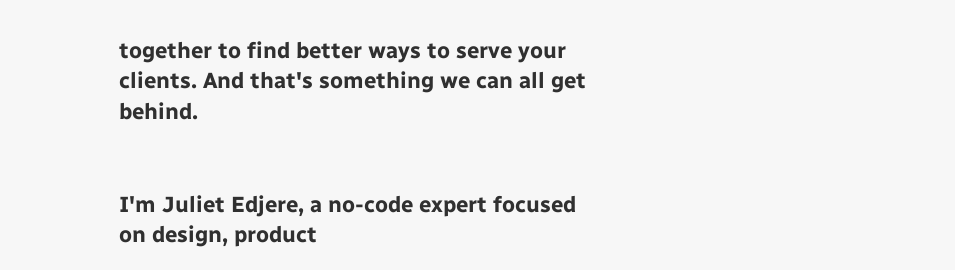together to find better ways to serve your clients. And that's something we can all get behind.


I'm Juliet Edjere, a no-code expert focused on design, product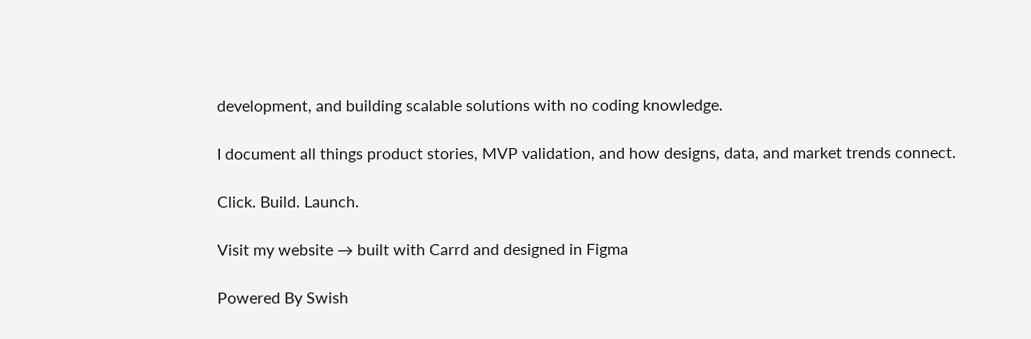development, and building scalable solutions with no coding knowledge.

I document all things product stories, MVP validation, and how designs, data, and market trends connect.

Click. Build. Launch.

Visit my website → built with Carrd and designed in Figma

Powered By Swish